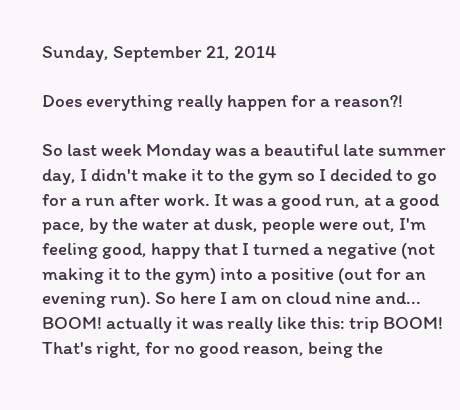Sunday, September 21, 2014

Does everything really happen for a reason?!

So last week Monday was a beautiful late summer day, I didn't make it to the gym so I decided to go for a run after work. It was a good run, at a good pace, by the water at dusk, people were out, I'm feeling good, happy that I turned a negative (not making it to the gym) into a positive (out for an evening run). So here I am on cloud nine and... BOOM! actually it was really like this: trip BOOM!
That's right, for no good reason, being the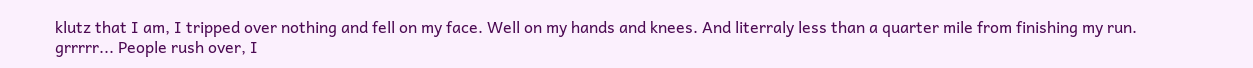klutz that I am, I tripped over nothing and fell on my face. Well on my hands and knees. And literraly less than a quarter mile from finishing my run. grrrrr... People rush over, I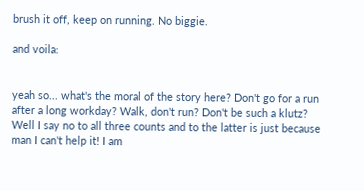brush it off, keep on running. No biggie.

and voila:


yeah so... what's the moral of the story here? Don't go for a run after a long workday? Walk, don't run? Don't be such a klutz?
Well I say no to all three counts and to the latter is just because man I can't help it! I am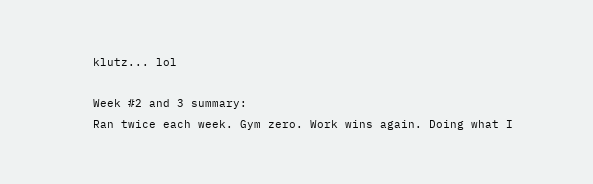klutz... lol

Week #2 and 3 summary:
Ran twice each week. Gym zero. Work wins again. Doing what I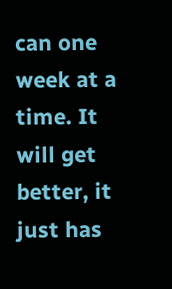can one week at a time. It will get better, it just has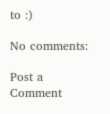to :)

No comments:

Post a Comment